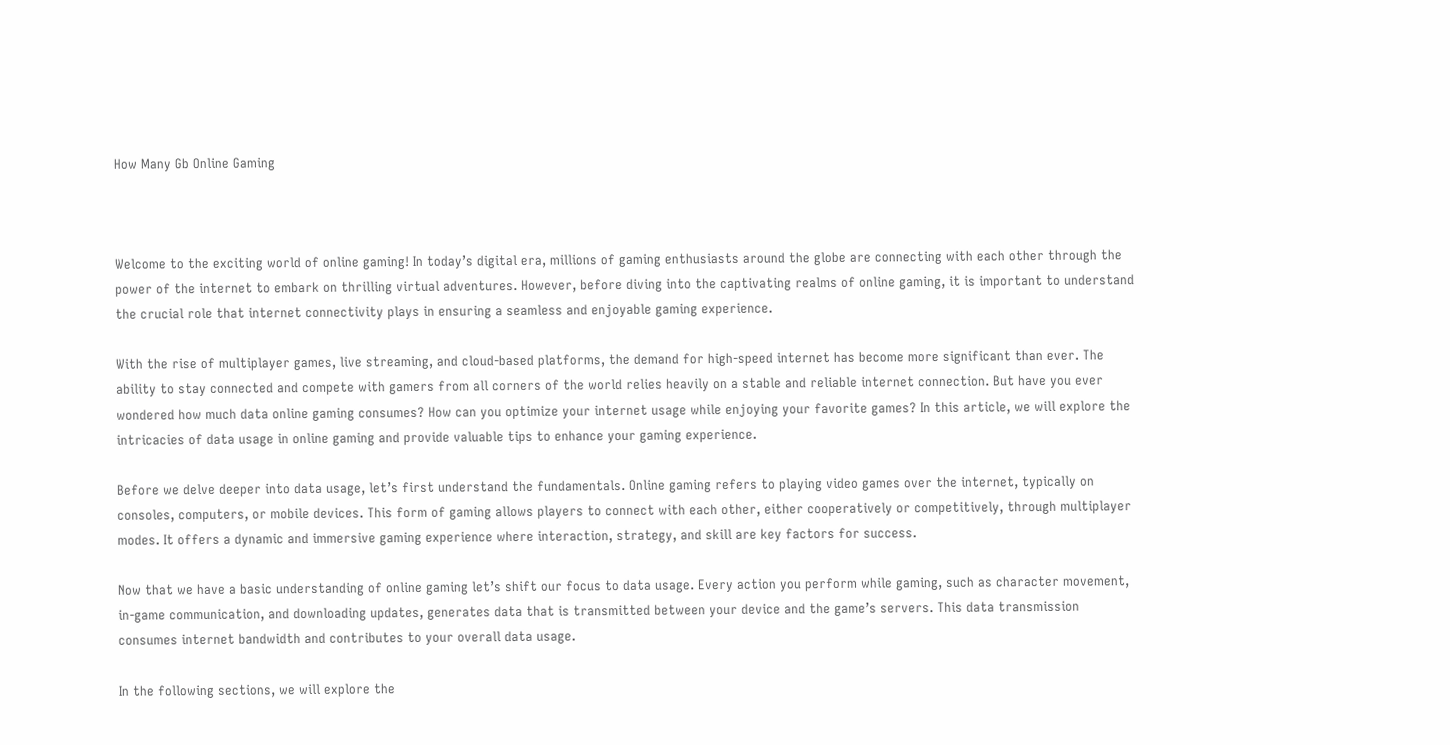How Many Gb Online Gaming



Welcome to the exciting world of online gaming! In today’s digital era, millions of gaming enthusiasts around the globe are connecting with each other through the power of the internet to embark on thrilling virtual adventures. However, before diving into the captivating realms of online gaming, it is important to understand the crucial role that internet connectivity plays in ensuring a seamless and enjoyable gaming experience.

With the rise of multiplayer games, live streaming, and cloud-based platforms, the demand for high-speed internet has become more significant than ever. The ability to stay connected and compete with gamers from all corners of the world relies heavily on a stable and reliable internet connection. But have you ever wondered how much data online gaming consumes? How can you optimize your internet usage while enjoying your favorite games? In this article, we will explore the intricacies of data usage in online gaming and provide valuable tips to enhance your gaming experience.

Before we delve deeper into data usage, let’s first understand the fundamentals. Online gaming refers to playing video games over the internet, typically on consoles, computers, or mobile devices. This form of gaming allows players to connect with each other, either cooperatively or competitively, through multiplayer modes. It offers a dynamic and immersive gaming experience where interaction, strategy, and skill are key factors for success.

Now that we have a basic understanding of online gaming let’s shift our focus to data usage. Every action you perform while gaming, such as character movement, in-game communication, and downloading updates, generates data that is transmitted between your device and the game’s servers. This data transmission consumes internet bandwidth and contributes to your overall data usage.

In the following sections, we will explore the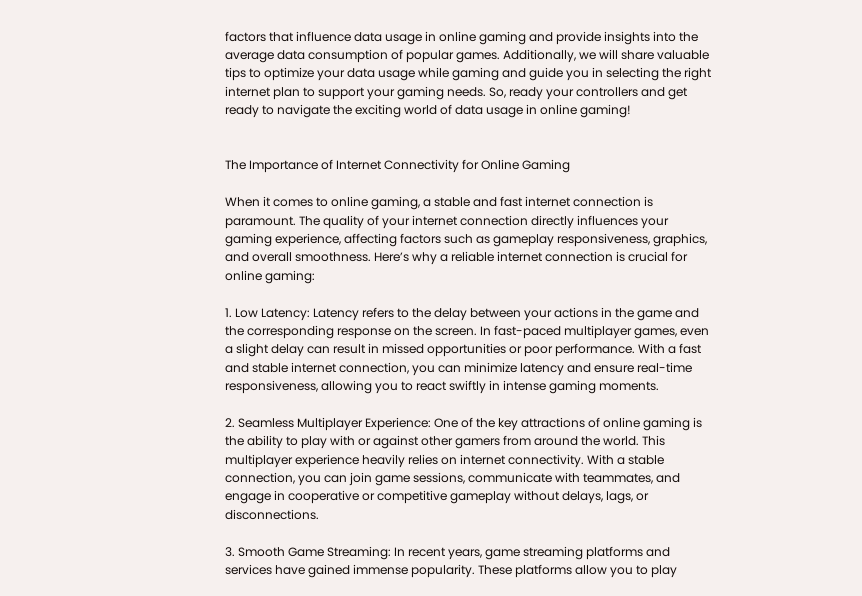factors that influence data usage in online gaming and provide insights into the average data consumption of popular games. Additionally, we will share valuable tips to optimize your data usage while gaming and guide you in selecting the right internet plan to support your gaming needs. So, ready your controllers and get ready to navigate the exciting world of data usage in online gaming!


The Importance of Internet Connectivity for Online Gaming

When it comes to online gaming, a stable and fast internet connection is paramount. The quality of your internet connection directly influences your gaming experience, affecting factors such as gameplay responsiveness, graphics, and overall smoothness. Here’s why a reliable internet connection is crucial for online gaming:

1. Low Latency: Latency refers to the delay between your actions in the game and the corresponding response on the screen. In fast-paced multiplayer games, even a slight delay can result in missed opportunities or poor performance. With a fast and stable internet connection, you can minimize latency and ensure real-time responsiveness, allowing you to react swiftly in intense gaming moments.

2. Seamless Multiplayer Experience: One of the key attractions of online gaming is the ability to play with or against other gamers from around the world. This multiplayer experience heavily relies on internet connectivity. With a stable connection, you can join game sessions, communicate with teammates, and engage in cooperative or competitive gameplay without delays, lags, or disconnections.

3. Smooth Game Streaming: In recent years, game streaming platforms and services have gained immense popularity. These platforms allow you to play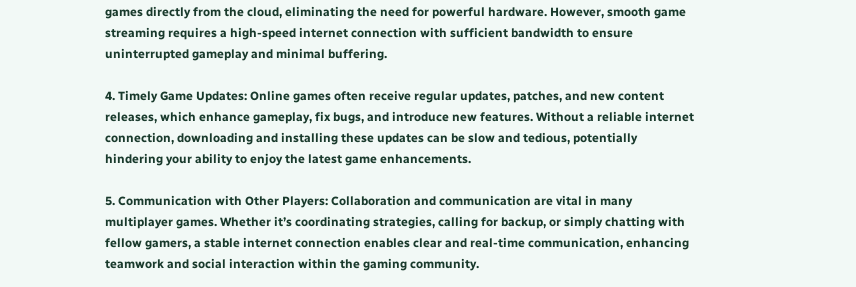games directly from the cloud, eliminating the need for powerful hardware. However, smooth game streaming requires a high-speed internet connection with sufficient bandwidth to ensure uninterrupted gameplay and minimal buffering.

4. Timely Game Updates: Online games often receive regular updates, patches, and new content releases, which enhance gameplay, fix bugs, and introduce new features. Without a reliable internet connection, downloading and installing these updates can be slow and tedious, potentially hindering your ability to enjoy the latest game enhancements.

5. Communication with Other Players: Collaboration and communication are vital in many multiplayer games. Whether it’s coordinating strategies, calling for backup, or simply chatting with fellow gamers, a stable internet connection enables clear and real-time communication, enhancing teamwork and social interaction within the gaming community.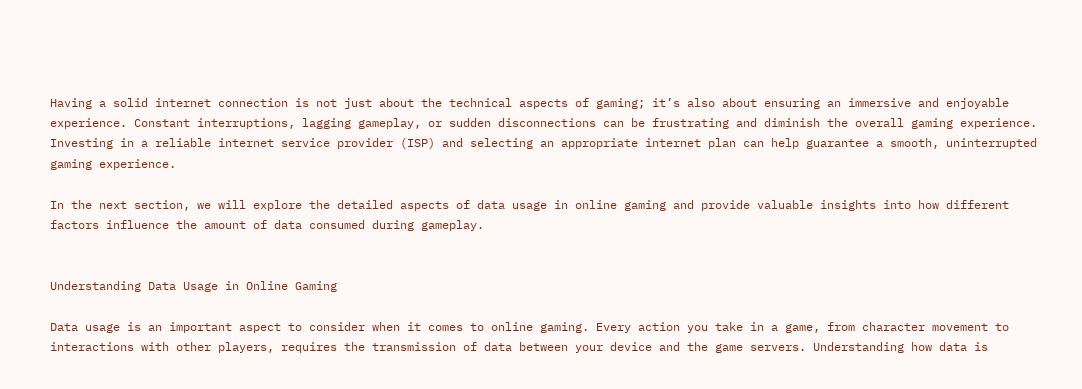Having a solid internet connection is not just about the technical aspects of gaming; it’s also about ensuring an immersive and enjoyable experience. Constant interruptions, lagging gameplay, or sudden disconnections can be frustrating and diminish the overall gaming experience. Investing in a reliable internet service provider (ISP) and selecting an appropriate internet plan can help guarantee a smooth, uninterrupted gaming experience.

In the next section, we will explore the detailed aspects of data usage in online gaming and provide valuable insights into how different factors influence the amount of data consumed during gameplay.


Understanding Data Usage in Online Gaming

Data usage is an important aspect to consider when it comes to online gaming. Every action you take in a game, from character movement to interactions with other players, requires the transmission of data between your device and the game servers. Understanding how data is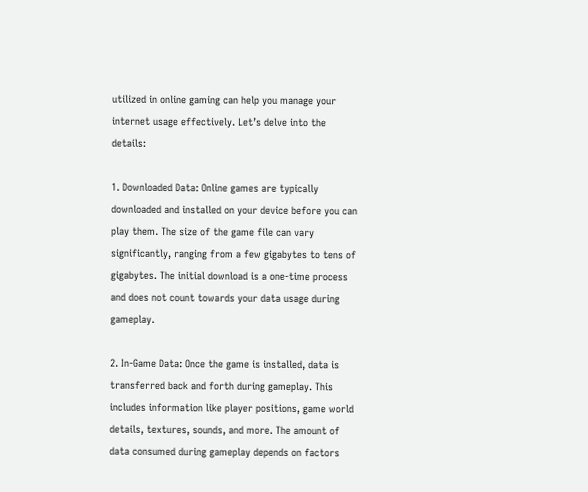utilized in online gaming can help you manage your internet usage effectively. Let’s delve into the details:

1. Downloaded Data: Online games are typically downloaded and installed on your device before you can play them. The size of the game file can vary significantly, ranging from a few gigabytes to tens of gigabytes. The initial download is a one-time process and does not count towards your data usage during gameplay.

2. In-Game Data: Once the game is installed, data is transferred back and forth during gameplay. This includes information like player positions, game world details, textures, sounds, and more. The amount of data consumed during gameplay depends on factors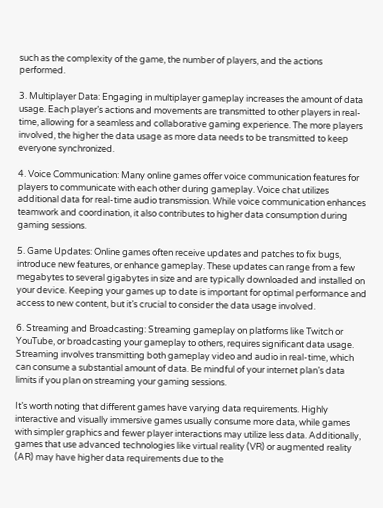such as the complexity of the game, the number of players, and the actions performed.

3. Multiplayer Data: Engaging in multiplayer gameplay increases the amount of data usage. Each player’s actions and movements are transmitted to other players in real-time, allowing for a seamless and collaborative gaming experience. The more players involved, the higher the data usage as more data needs to be transmitted to keep everyone synchronized.

4. Voice Communication: Many online games offer voice communication features for players to communicate with each other during gameplay. Voice chat utilizes additional data for real-time audio transmission. While voice communication enhances teamwork and coordination, it also contributes to higher data consumption during gaming sessions.

5. Game Updates: Online games often receive updates and patches to fix bugs, introduce new features, or enhance gameplay. These updates can range from a few megabytes to several gigabytes in size and are typically downloaded and installed on your device. Keeping your games up to date is important for optimal performance and access to new content, but it’s crucial to consider the data usage involved.

6. Streaming and Broadcasting: Streaming gameplay on platforms like Twitch or YouTube, or broadcasting your gameplay to others, requires significant data usage. Streaming involves transmitting both gameplay video and audio in real-time, which can consume a substantial amount of data. Be mindful of your internet plan’s data limits if you plan on streaming your gaming sessions.

It’s worth noting that different games have varying data requirements. Highly interactive and visually immersive games usually consume more data, while games with simpler graphics and fewer player interactions may utilize less data. Additionally, games that use advanced technologies like virtual reality (VR) or augmented reality (AR) may have higher data requirements due to the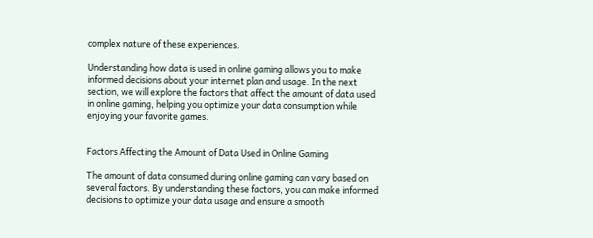complex nature of these experiences.

Understanding how data is used in online gaming allows you to make informed decisions about your internet plan and usage. In the next section, we will explore the factors that affect the amount of data used in online gaming, helping you optimize your data consumption while enjoying your favorite games.


Factors Affecting the Amount of Data Used in Online Gaming

The amount of data consumed during online gaming can vary based on several factors. By understanding these factors, you can make informed decisions to optimize your data usage and ensure a smooth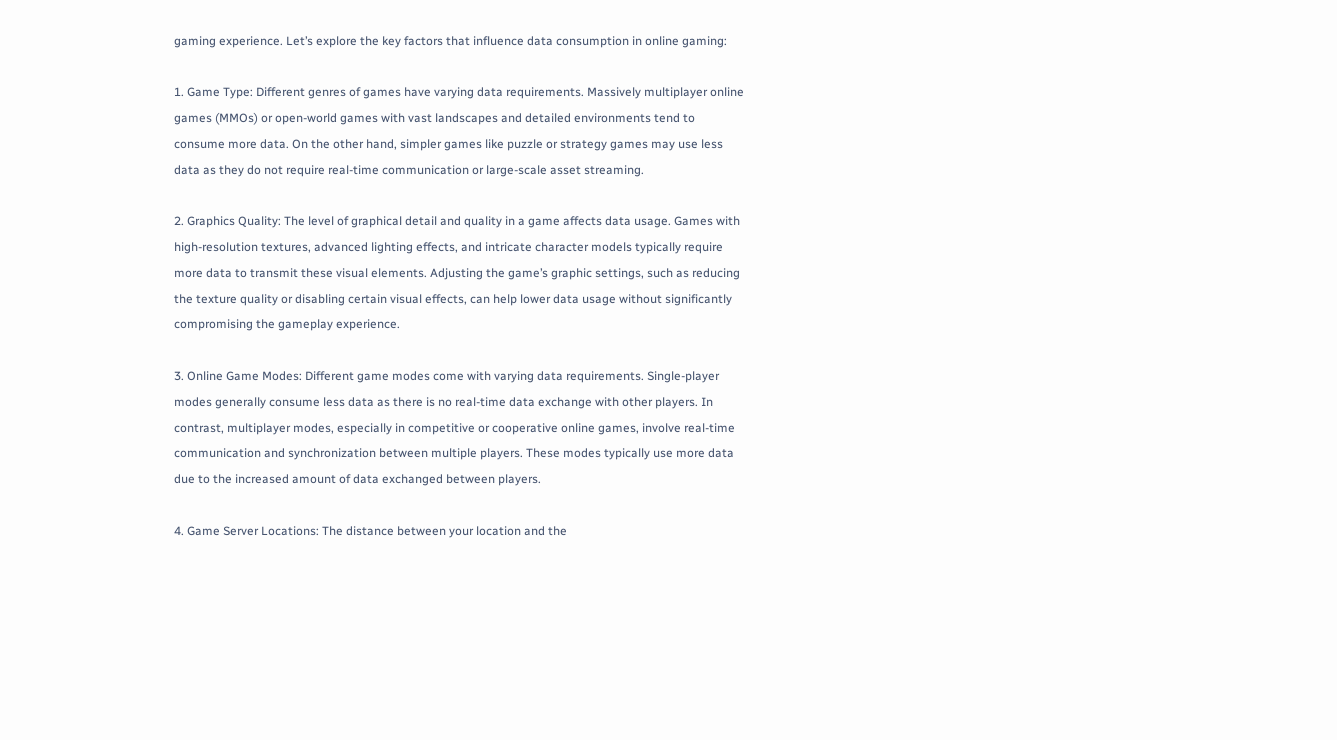gaming experience. Let’s explore the key factors that influence data consumption in online gaming:

1. Game Type: Different genres of games have varying data requirements. Massively multiplayer online games (MMOs) or open-world games with vast landscapes and detailed environments tend to consume more data. On the other hand, simpler games like puzzle or strategy games may use less data as they do not require real-time communication or large-scale asset streaming.

2. Graphics Quality: The level of graphical detail and quality in a game affects data usage. Games with high-resolution textures, advanced lighting effects, and intricate character models typically require more data to transmit these visual elements. Adjusting the game’s graphic settings, such as reducing the texture quality or disabling certain visual effects, can help lower data usage without significantly compromising the gameplay experience.

3. Online Game Modes: Different game modes come with varying data requirements. Single-player modes generally consume less data as there is no real-time data exchange with other players. In contrast, multiplayer modes, especially in competitive or cooperative online games, involve real-time communication and synchronization between multiple players. These modes typically use more data due to the increased amount of data exchanged between players.

4. Game Server Locations: The distance between your location and the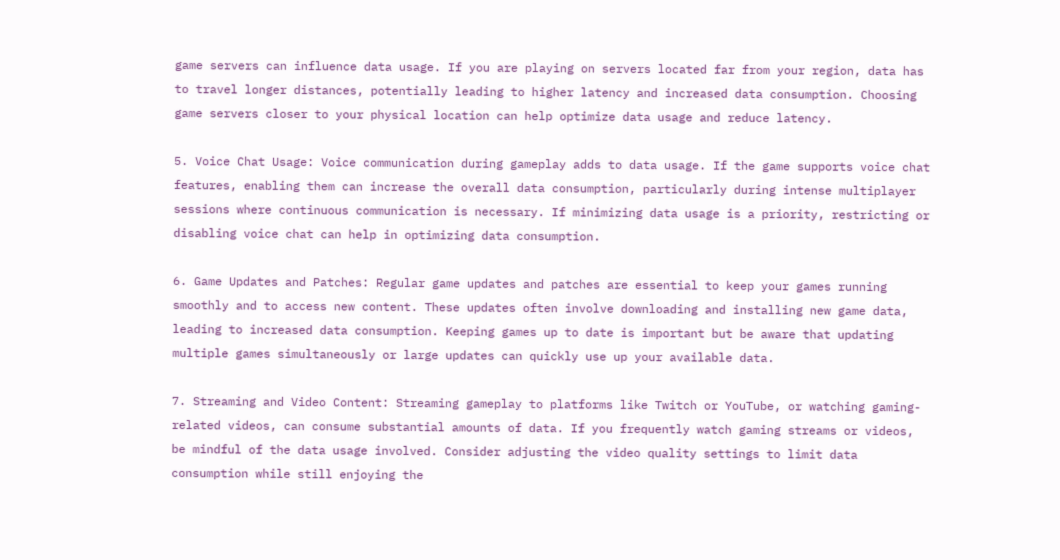game servers can influence data usage. If you are playing on servers located far from your region, data has to travel longer distances, potentially leading to higher latency and increased data consumption. Choosing game servers closer to your physical location can help optimize data usage and reduce latency.

5. Voice Chat Usage: Voice communication during gameplay adds to data usage. If the game supports voice chat features, enabling them can increase the overall data consumption, particularly during intense multiplayer sessions where continuous communication is necessary. If minimizing data usage is a priority, restricting or disabling voice chat can help in optimizing data consumption.

6. Game Updates and Patches: Regular game updates and patches are essential to keep your games running smoothly and to access new content. These updates often involve downloading and installing new game data, leading to increased data consumption. Keeping games up to date is important but be aware that updating multiple games simultaneously or large updates can quickly use up your available data.

7. Streaming and Video Content: Streaming gameplay to platforms like Twitch or YouTube, or watching gaming-related videos, can consume substantial amounts of data. If you frequently watch gaming streams or videos, be mindful of the data usage involved. Consider adjusting the video quality settings to limit data consumption while still enjoying the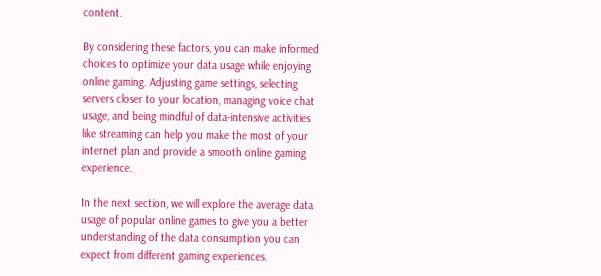content.

By considering these factors, you can make informed choices to optimize your data usage while enjoying online gaming. Adjusting game settings, selecting servers closer to your location, managing voice chat usage, and being mindful of data-intensive activities like streaming can help you make the most of your internet plan and provide a smooth online gaming experience.

In the next section, we will explore the average data usage of popular online games to give you a better understanding of the data consumption you can expect from different gaming experiences.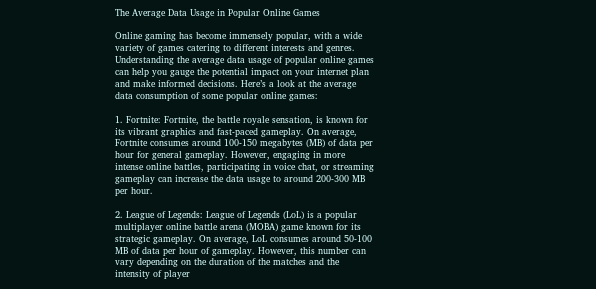The Average Data Usage in Popular Online Games

Online gaming has become immensely popular, with a wide variety of games catering to different interests and genres. Understanding the average data usage of popular online games can help you gauge the potential impact on your internet plan and make informed decisions. Here’s a look at the average data consumption of some popular online games:

1. Fortnite: Fortnite, the battle royale sensation, is known for its vibrant graphics and fast-paced gameplay. On average, Fortnite consumes around 100-150 megabytes (MB) of data per hour for general gameplay. However, engaging in more intense online battles, participating in voice chat, or streaming gameplay can increase the data usage to around 200-300 MB per hour.

2. League of Legends: League of Legends (LoL) is a popular multiplayer online battle arena (MOBA) game known for its strategic gameplay. On average, LoL consumes around 50-100 MB of data per hour of gameplay. However, this number can vary depending on the duration of the matches and the intensity of player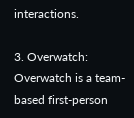interactions.

3. Overwatch: Overwatch is a team-based first-person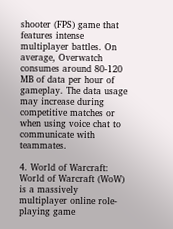shooter (FPS) game that features intense multiplayer battles. On average, Overwatch consumes around 80-120 MB of data per hour of gameplay. The data usage may increase during competitive matches or when using voice chat to communicate with teammates.

4. World of Warcraft: World of Warcraft (WoW) is a massively multiplayer online role-playing game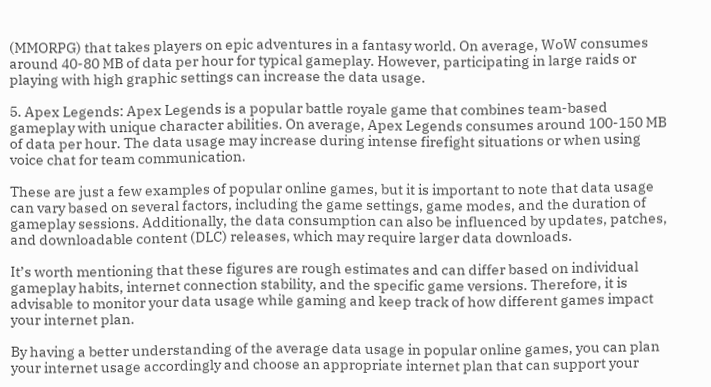(MMORPG) that takes players on epic adventures in a fantasy world. On average, WoW consumes around 40-80 MB of data per hour for typical gameplay. However, participating in large raids or playing with high graphic settings can increase the data usage.

5. Apex Legends: Apex Legends is a popular battle royale game that combines team-based gameplay with unique character abilities. On average, Apex Legends consumes around 100-150 MB of data per hour. The data usage may increase during intense firefight situations or when using voice chat for team communication.

These are just a few examples of popular online games, but it is important to note that data usage can vary based on several factors, including the game settings, game modes, and the duration of gameplay sessions. Additionally, the data consumption can also be influenced by updates, patches, and downloadable content (DLC) releases, which may require larger data downloads.

It’s worth mentioning that these figures are rough estimates and can differ based on individual gameplay habits, internet connection stability, and the specific game versions. Therefore, it is advisable to monitor your data usage while gaming and keep track of how different games impact your internet plan.

By having a better understanding of the average data usage in popular online games, you can plan your internet usage accordingly and choose an appropriate internet plan that can support your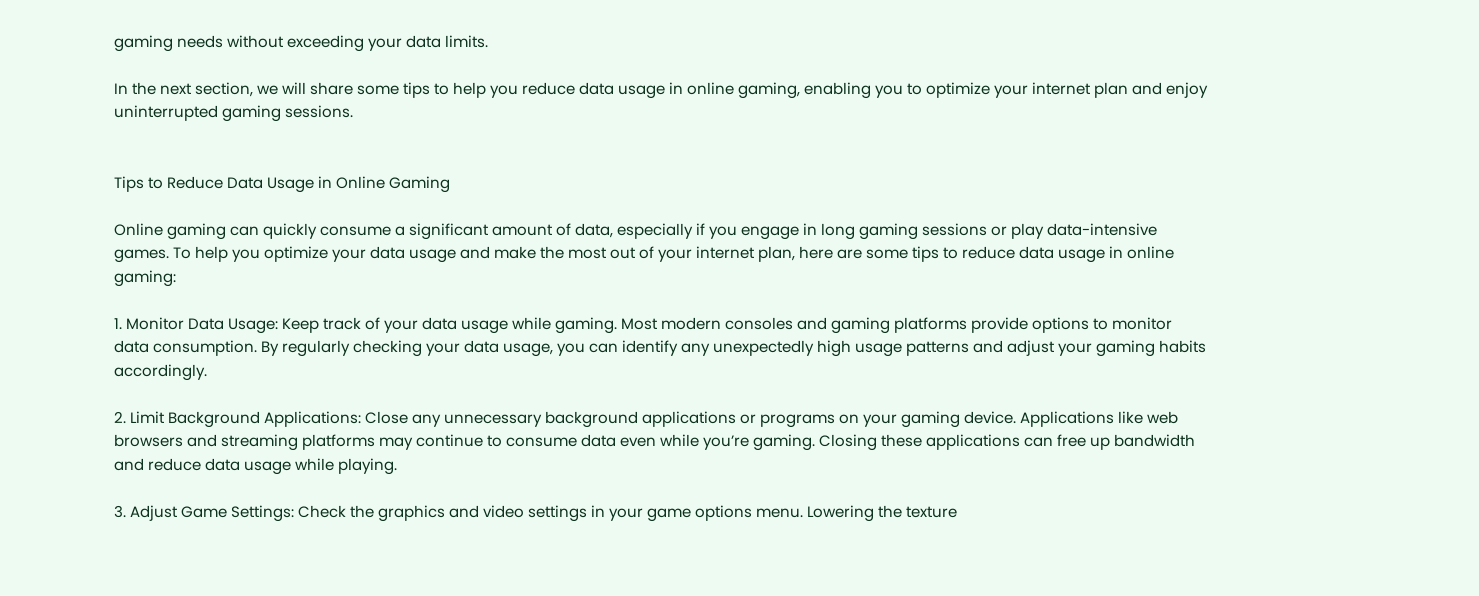gaming needs without exceeding your data limits.

In the next section, we will share some tips to help you reduce data usage in online gaming, enabling you to optimize your internet plan and enjoy uninterrupted gaming sessions.


Tips to Reduce Data Usage in Online Gaming

Online gaming can quickly consume a significant amount of data, especially if you engage in long gaming sessions or play data-intensive games. To help you optimize your data usage and make the most out of your internet plan, here are some tips to reduce data usage in online gaming:

1. Monitor Data Usage: Keep track of your data usage while gaming. Most modern consoles and gaming platforms provide options to monitor data consumption. By regularly checking your data usage, you can identify any unexpectedly high usage patterns and adjust your gaming habits accordingly.

2. Limit Background Applications: Close any unnecessary background applications or programs on your gaming device. Applications like web browsers and streaming platforms may continue to consume data even while you’re gaming. Closing these applications can free up bandwidth and reduce data usage while playing.

3. Adjust Game Settings: Check the graphics and video settings in your game options menu. Lowering the texture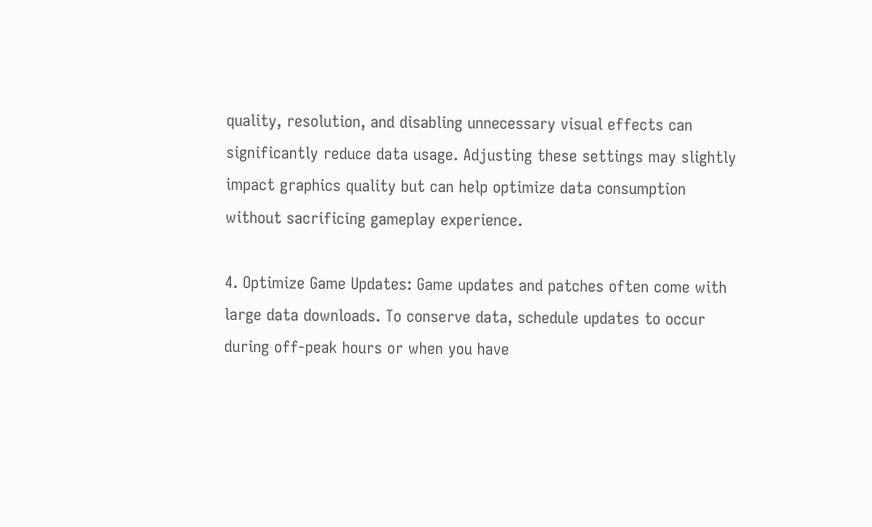quality, resolution, and disabling unnecessary visual effects can significantly reduce data usage. Adjusting these settings may slightly impact graphics quality but can help optimize data consumption without sacrificing gameplay experience.

4. Optimize Game Updates: Game updates and patches often come with large data downloads. To conserve data, schedule updates to occur during off-peak hours or when you have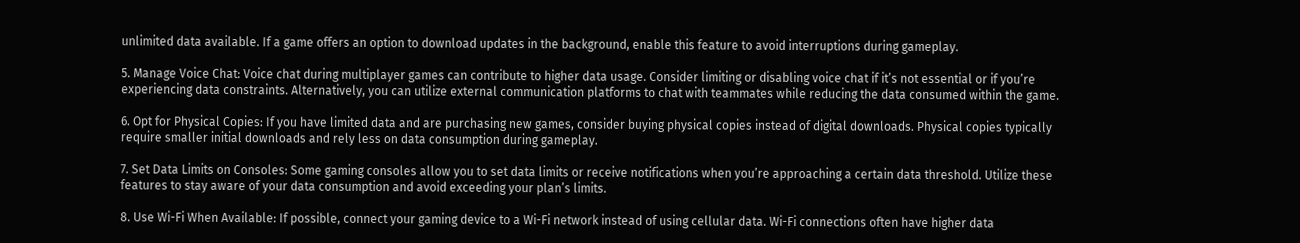unlimited data available. If a game offers an option to download updates in the background, enable this feature to avoid interruptions during gameplay.

5. Manage Voice Chat: Voice chat during multiplayer games can contribute to higher data usage. Consider limiting or disabling voice chat if it’s not essential or if you’re experiencing data constraints. Alternatively, you can utilize external communication platforms to chat with teammates while reducing the data consumed within the game.

6. Opt for Physical Copies: If you have limited data and are purchasing new games, consider buying physical copies instead of digital downloads. Physical copies typically require smaller initial downloads and rely less on data consumption during gameplay.

7. Set Data Limits on Consoles: Some gaming consoles allow you to set data limits or receive notifications when you’re approaching a certain data threshold. Utilize these features to stay aware of your data consumption and avoid exceeding your plan’s limits.

8. Use Wi-Fi When Available: If possible, connect your gaming device to a Wi-Fi network instead of using cellular data. Wi-Fi connections often have higher data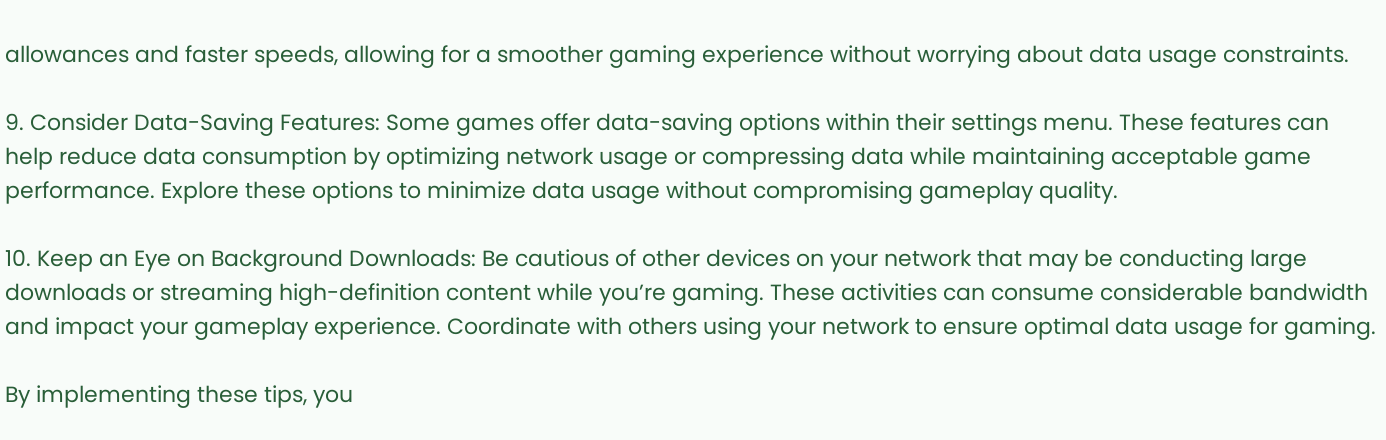allowances and faster speeds, allowing for a smoother gaming experience without worrying about data usage constraints.

9. Consider Data-Saving Features: Some games offer data-saving options within their settings menu. These features can help reduce data consumption by optimizing network usage or compressing data while maintaining acceptable game performance. Explore these options to minimize data usage without compromising gameplay quality.

10. Keep an Eye on Background Downloads: Be cautious of other devices on your network that may be conducting large downloads or streaming high-definition content while you’re gaming. These activities can consume considerable bandwidth and impact your gameplay experience. Coordinate with others using your network to ensure optimal data usage for gaming.

By implementing these tips, you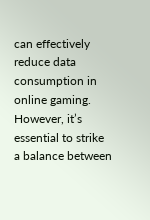can effectively reduce data consumption in online gaming. However, it’s essential to strike a balance between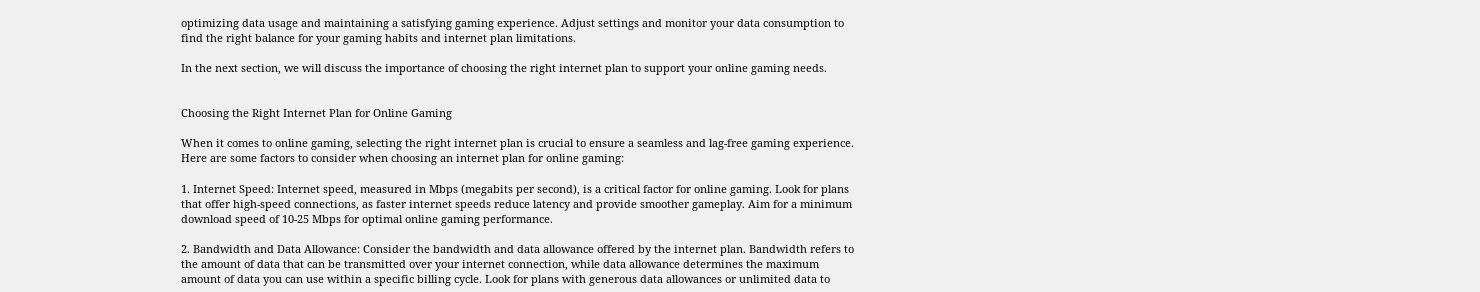optimizing data usage and maintaining a satisfying gaming experience. Adjust settings and monitor your data consumption to find the right balance for your gaming habits and internet plan limitations.

In the next section, we will discuss the importance of choosing the right internet plan to support your online gaming needs.


Choosing the Right Internet Plan for Online Gaming

When it comes to online gaming, selecting the right internet plan is crucial to ensure a seamless and lag-free gaming experience. Here are some factors to consider when choosing an internet plan for online gaming:

1. Internet Speed: Internet speed, measured in Mbps (megabits per second), is a critical factor for online gaming. Look for plans that offer high-speed connections, as faster internet speeds reduce latency and provide smoother gameplay. Aim for a minimum download speed of 10-25 Mbps for optimal online gaming performance.

2. Bandwidth and Data Allowance: Consider the bandwidth and data allowance offered by the internet plan. Bandwidth refers to the amount of data that can be transmitted over your internet connection, while data allowance determines the maximum amount of data you can use within a specific billing cycle. Look for plans with generous data allowances or unlimited data to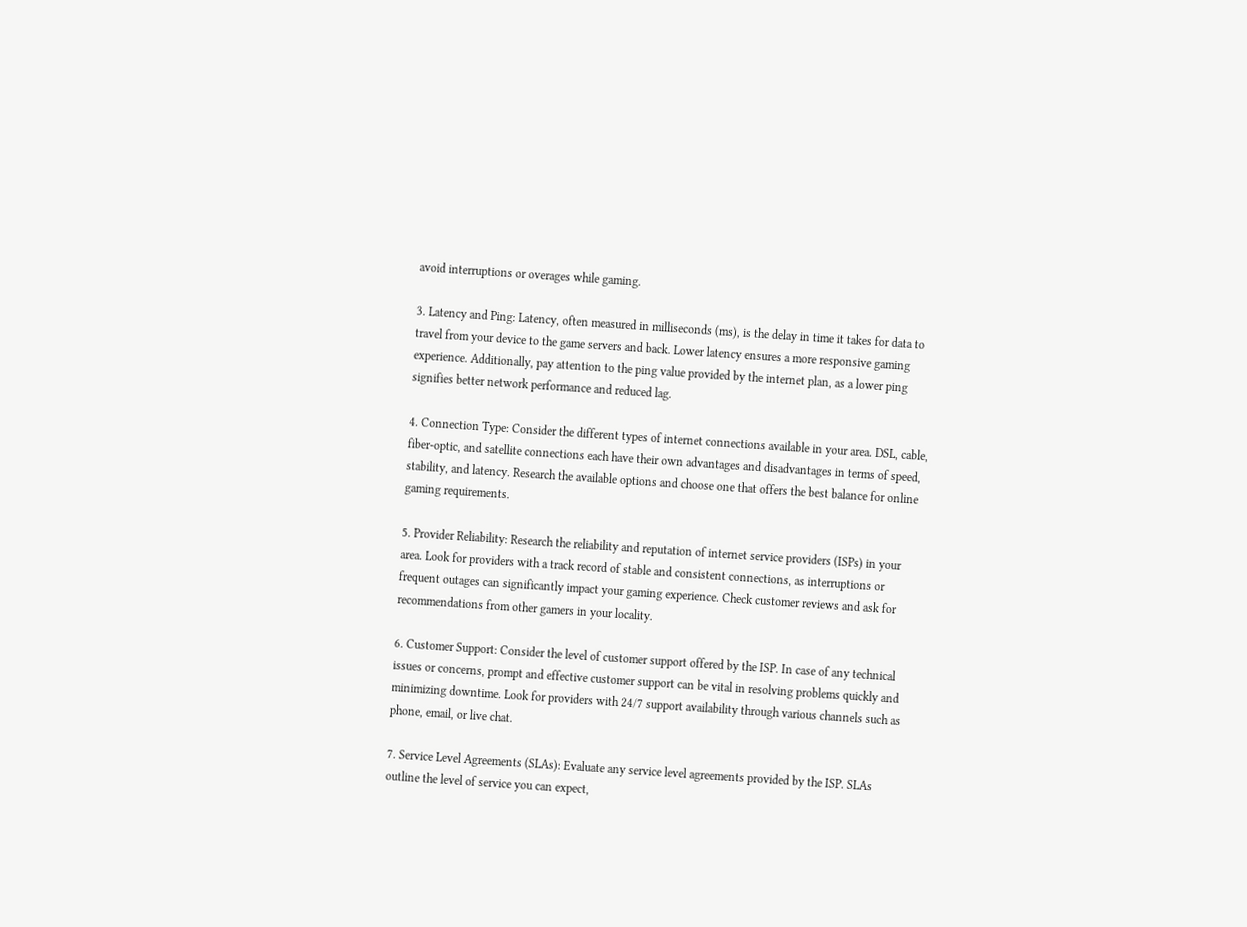avoid interruptions or overages while gaming.

3. Latency and Ping: Latency, often measured in milliseconds (ms), is the delay in time it takes for data to travel from your device to the game servers and back. Lower latency ensures a more responsive gaming experience. Additionally, pay attention to the ping value provided by the internet plan, as a lower ping signifies better network performance and reduced lag.

4. Connection Type: Consider the different types of internet connections available in your area. DSL, cable, fiber-optic, and satellite connections each have their own advantages and disadvantages in terms of speed, stability, and latency. Research the available options and choose one that offers the best balance for online gaming requirements.

5. Provider Reliability: Research the reliability and reputation of internet service providers (ISPs) in your area. Look for providers with a track record of stable and consistent connections, as interruptions or frequent outages can significantly impact your gaming experience. Check customer reviews and ask for recommendations from other gamers in your locality.

6. Customer Support: Consider the level of customer support offered by the ISP. In case of any technical issues or concerns, prompt and effective customer support can be vital in resolving problems quickly and minimizing downtime. Look for providers with 24/7 support availability through various channels such as phone, email, or live chat.

7. Service Level Agreements (SLAs): Evaluate any service level agreements provided by the ISP. SLAs outline the level of service you can expect,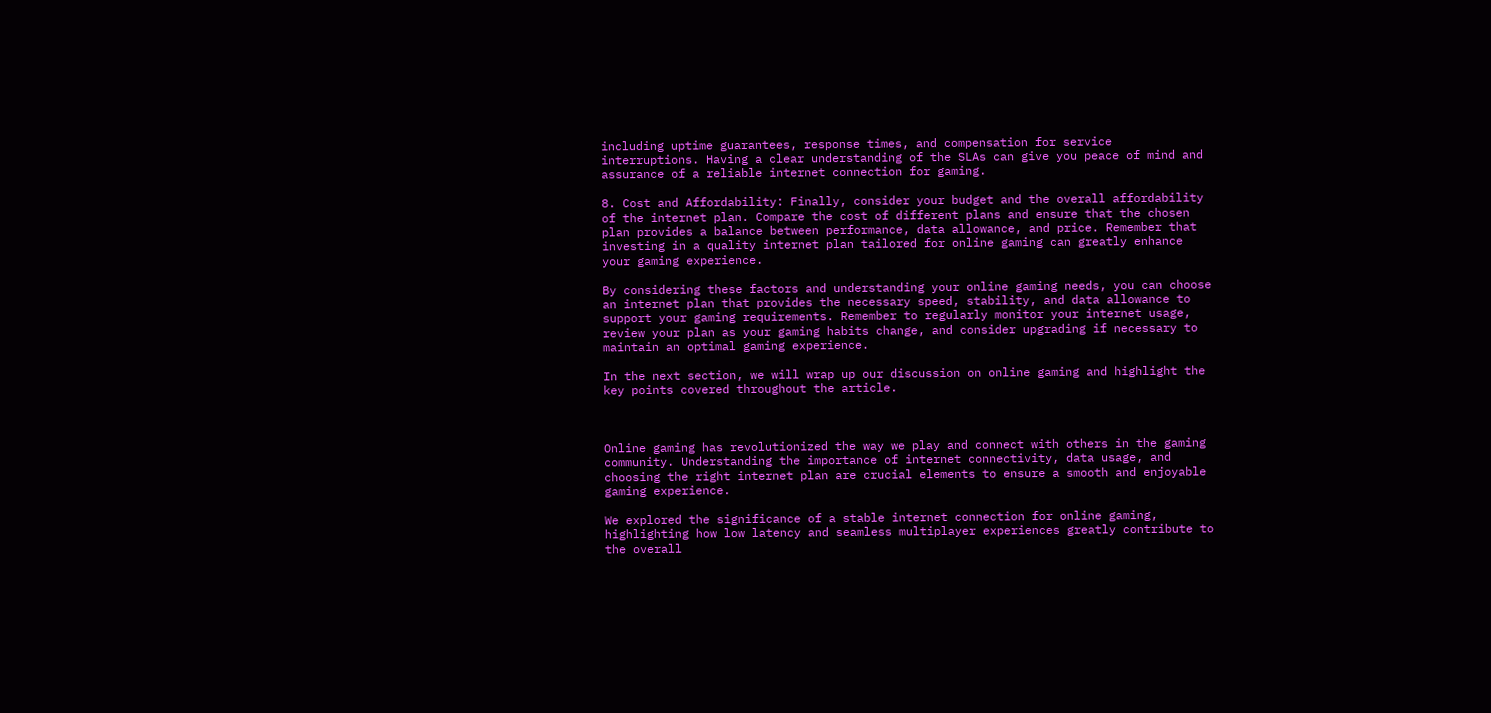including uptime guarantees, response times, and compensation for service interruptions. Having a clear understanding of the SLAs can give you peace of mind and assurance of a reliable internet connection for gaming.

8. Cost and Affordability: Finally, consider your budget and the overall affordability of the internet plan. Compare the cost of different plans and ensure that the chosen plan provides a balance between performance, data allowance, and price. Remember that investing in a quality internet plan tailored for online gaming can greatly enhance your gaming experience.

By considering these factors and understanding your online gaming needs, you can choose an internet plan that provides the necessary speed, stability, and data allowance to support your gaming requirements. Remember to regularly monitor your internet usage, review your plan as your gaming habits change, and consider upgrading if necessary to maintain an optimal gaming experience.

In the next section, we will wrap up our discussion on online gaming and highlight the key points covered throughout the article.



Online gaming has revolutionized the way we play and connect with others in the gaming community. Understanding the importance of internet connectivity, data usage, and choosing the right internet plan are crucial elements to ensure a smooth and enjoyable gaming experience.

We explored the significance of a stable internet connection for online gaming, highlighting how low latency and seamless multiplayer experiences greatly contribute to the overall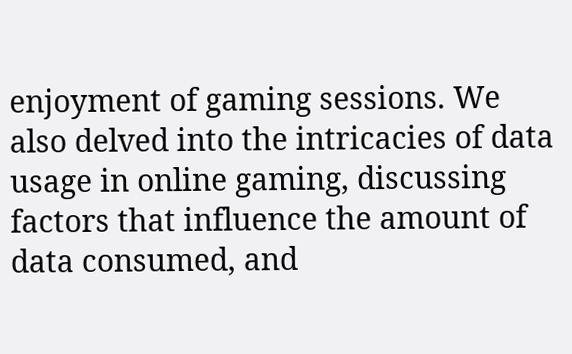enjoyment of gaming sessions. We also delved into the intricacies of data usage in online gaming, discussing factors that influence the amount of data consumed, and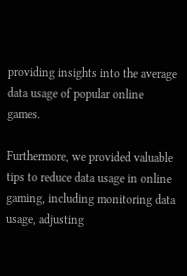providing insights into the average data usage of popular online games.

Furthermore, we provided valuable tips to reduce data usage in online gaming, including monitoring data usage, adjusting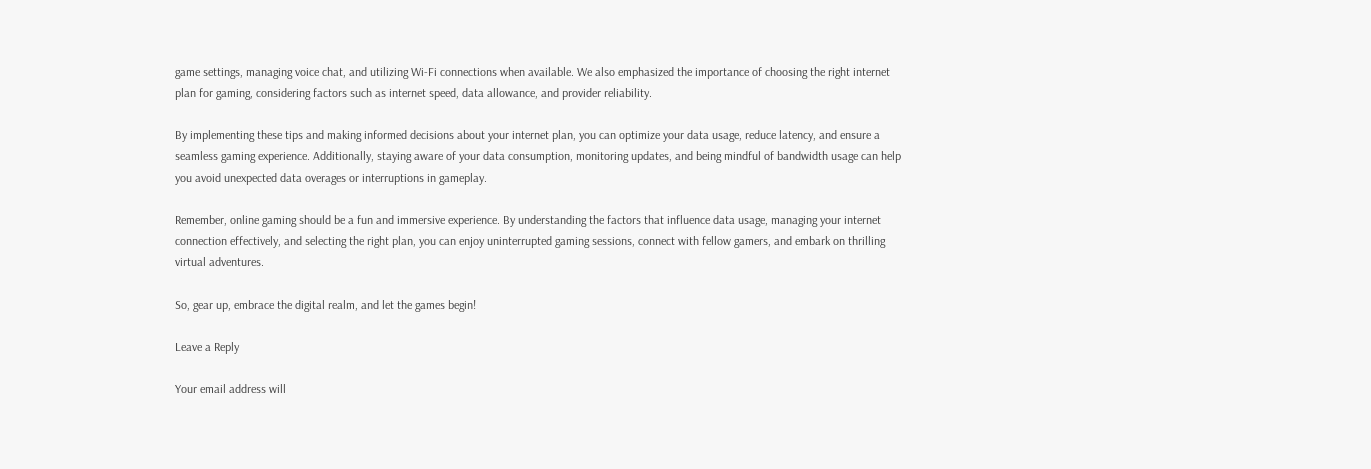game settings, managing voice chat, and utilizing Wi-Fi connections when available. We also emphasized the importance of choosing the right internet plan for gaming, considering factors such as internet speed, data allowance, and provider reliability.

By implementing these tips and making informed decisions about your internet plan, you can optimize your data usage, reduce latency, and ensure a seamless gaming experience. Additionally, staying aware of your data consumption, monitoring updates, and being mindful of bandwidth usage can help you avoid unexpected data overages or interruptions in gameplay.

Remember, online gaming should be a fun and immersive experience. By understanding the factors that influence data usage, managing your internet connection effectively, and selecting the right plan, you can enjoy uninterrupted gaming sessions, connect with fellow gamers, and embark on thrilling virtual adventures.

So, gear up, embrace the digital realm, and let the games begin!

Leave a Reply

Your email address will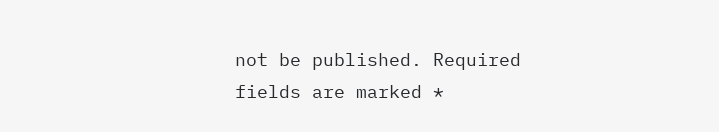not be published. Required fields are marked *